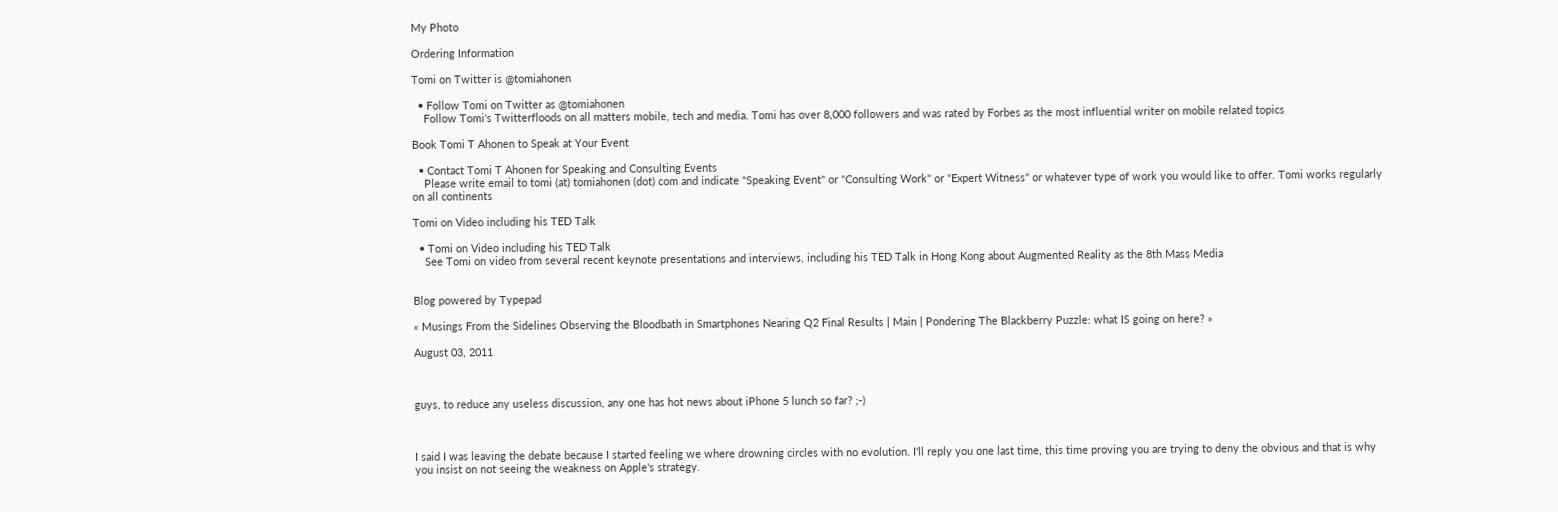My Photo

Ordering Information

Tomi on Twitter is @tomiahonen

  • Follow Tomi on Twitter as @tomiahonen
    Follow Tomi's Twitterfloods on all matters mobile, tech and media. Tomi has over 8,000 followers and was rated by Forbes as the most influential writer on mobile related topics

Book Tomi T Ahonen to Speak at Your Event

  • Contact Tomi T Ahonen for Speaking and Consulting Events
    Please write email to tomi (at) tomiahonen (dot) com and indicate "Speaking Event" or "Consulting Work" or "Expert Witness" or whatever type of work you would like to offer. Tomi works regularly on all continents

Tomi on Video including his TED Talk

  • Tomi on Video including his TED Talk
    See Tomi on video from several recent keynote presentations and interviews, including his TED Talk in Hong Kong about Augmented Reality as the 8th Mass Media


Blog powered by Typepad

« Musings From the Sidelines Observing the Bloodbath in Smartphones Nearing Q2 Final Results | Main | Pondering The Blackberry Puzzle: what IS going on here? »

August 03, 2011



guys, to reduce any useless discussion, any one has hot news about iPhone 5 lunch so far? ;-)



I said I was leaving the debate because I started feeling we where drowning circles with no evolution. I'll reply you one last time, this time proving you are trying to deny the obvious and that is why you insist on not seeing the weakness on Apple's strategy.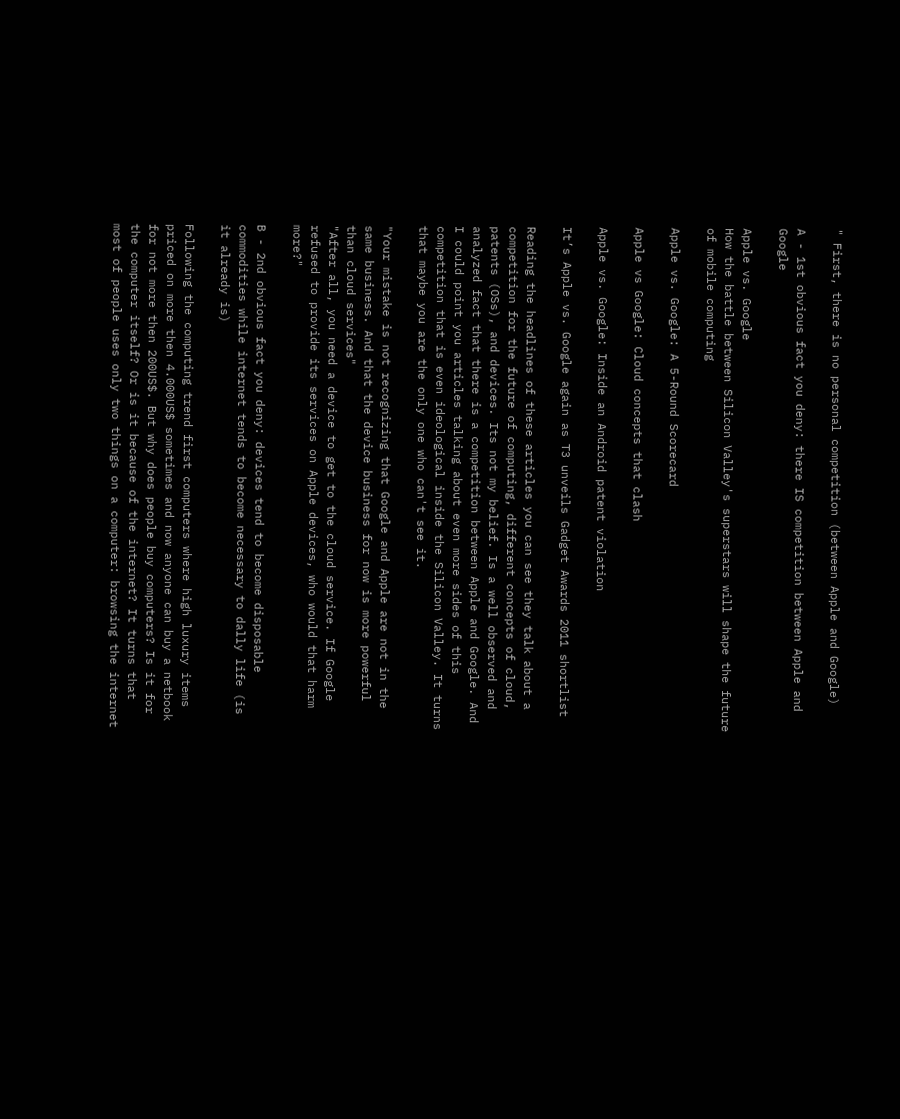" First, there is no personal competition (between Apple and Google)

A - 1st obvious fact you deny: there IS competition between Apple and Google

Apple vs. Google
How the battle between Silicon Valley's superstars will shape the future of mobile computing

Apple vs. Google: A 5-Round Scorecard

Apple vs Google: Cloud concepts that clash

Apple vs. Google: Inside an Android patent violation

It’s Apple vs. Google again as T3 unveils Gadget Awards 2011 shortlist

Reading the headlines of these articles you can see they talk about a competition for the future of computing, different concepts of cloud, patents (OSs), and devices. Its not my belief. Is a well observed and analyzed fact that there is a competition between Apple and Google. And I could point you articles talking about even more sides of this competition that is even ideological inside the Silicon Valley. It turns that maybe you are the only one who can't see it.

"Your mistake is not recognizing that Google and Apple are not in the same business. And that the device business for now is more powerful than cloud services"
"After all, you need a device to get to the cloud service. If Google refused to provide its services on Apple devices, who would that harm more?"

B - 2nd obvious fact you deny: devices tend to become disposable commodities while internet tends to become necessary to dally life (is it already is)

Following the computing trend first computers where high luxury items priced on more then 4.000US$ sometimes and now anyone can buy a netbook for not more then 200US$. But why does people buy computers? Is it for the computer itself? Or is it because of the internet? It turns that most of people uses only two things on a computer: browsing the internet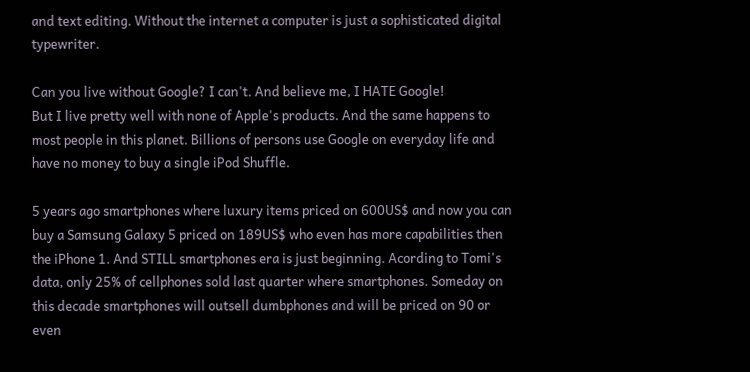and text editing. Without the internet a computer is just a sophisticated digital typewriter.

Can you live without Google? I can't. And believe me, I HATE Google!
But I live pretty well with none of Apple's products. And the same happens to most people in this planet. Billions of persons use Google on everyday life and have no money to buy a single iPod Shuffle.

5 years ago smartphones where luxury items priced on 600US$ and now you can buy a Samsung Galaxy 5 priced on 189US$ who even has more capabilities then the iPhone 1. And STILL smartphones era is just beginning. Acording to Tomi's data, only 25% of cellphones sold last quarter where smartphones. Someday on this decade smartphones will outsell dumbphones and will be priced on 90 or even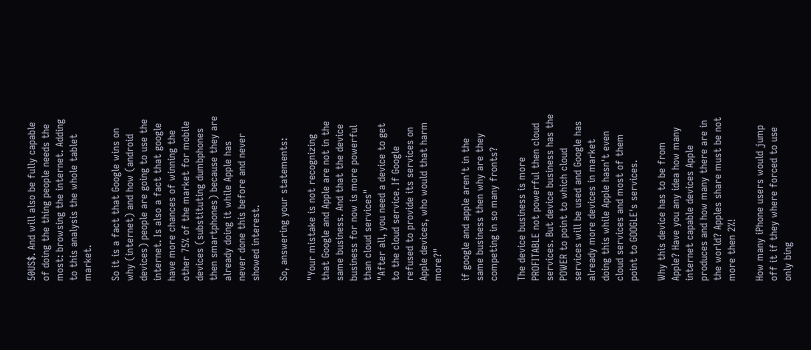50US$. And will also be fully capable of doing the thing people needs the most: browsing the internet. Adding to this analysis the whole tablet market.

So it is a fact that Google wins on why (internet) and how (android devices) people are going to use the internet. Is also a fact that google have more chances of winning the other 75% of the market for mobile devices (substituting dumbphones then smartphones) because they are already doing it while Apple has never done this before and never showed interest.

So, answering your statements:

"Your mistake is not recognizing that Google and Apple are not in the same business. And that the device business for now is more powerful than cloud services"
"After all, you need a device to get to the cloud service. If Google refused to provide its services on Apple devices, who would that harm more?"

if google and apple aren't in the same business then why are they competing in so many fronts?

The device business is more PROFITABLE not powerful then cloud services. But device business has the POWER to point to which cloud services will be used and Google has already more devices in market doing this while Apple hasn't even cloud services and most of them point to GOOGLE's services.

Why this device has to be from Apple? Have you any idea how many internet capable devices Apple produces and how many there are in the world? Apples share must be not more then 2%!

How many iPhone users would jump off it if they where forced to use only bing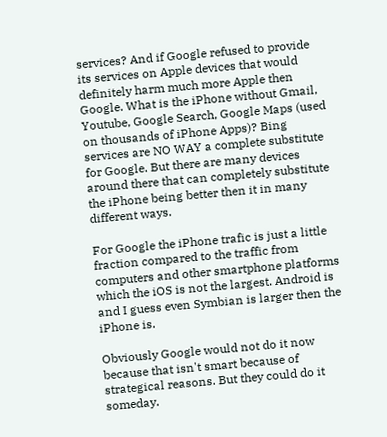services? And if Google refused to provide its services on Apple devices that would definitely harm much more Apple then Google. What is the iPhone without Gmail, Youtube, Google Search, Google Maps (used on thousands of iPhone Apps)? Bing services are NO WAY a complete substitute for Google. But there are many devices around there that can completely substitute the iPhone being better then it in many different ways.

For Google the iPhone trafic is just a little fraction compared to the traffic from computers and other smartphone platforms which the iOS is not the largest. Android is and I guess even Symbian is larger then the iPhone is.

Obviously Google would not do it now because that isn't smart because of strategical reasons. But they could do it someday.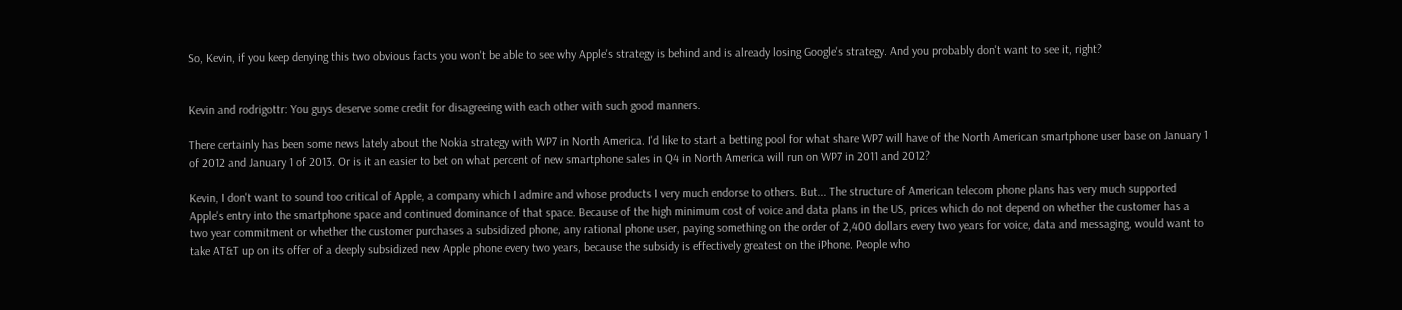So, Kevin, if you keep denying this two obvious facts you won't be able to see why Apple's strategy is behind and is already losing Google's strategy. And you probably don't want to see it, right?


Kevin and rodrigottr: You guys deserve some credit for disagreeing with each other with such good manners.

There certainly has been some news lately about the Nokia strategy with WP7 in North America. I'd like to start a betting pool for what share WP7 will have of the North American smartphone user base on January 1 of 2012 and January 1 of 2013. Or is it an easier to bet on what percent of new smartphone sales in Q4 in North America will run on WP7 in 2011 and 2012?

Kevin, I don't want to sound too critical of Apple, a company which I admire and whose products I very much endorse to others. But... The structure of American telecom phone plans has very much supported Apple's entry into the smartphone space and continued dominance of that space. Because of the high minimum cost of voice and data plans in the US, prices which do not depend on whether the customer has a two year commitment or whether the customer purchases a subsidized phone, any rational phone user, paying something on the order of 2,400 dollars every two years for voice, data and messaging, would want to take AT&T up on its offer of a deeply subsidized new Apple phone every two years, because the subsidy is effectively greatest on the iPhone. People who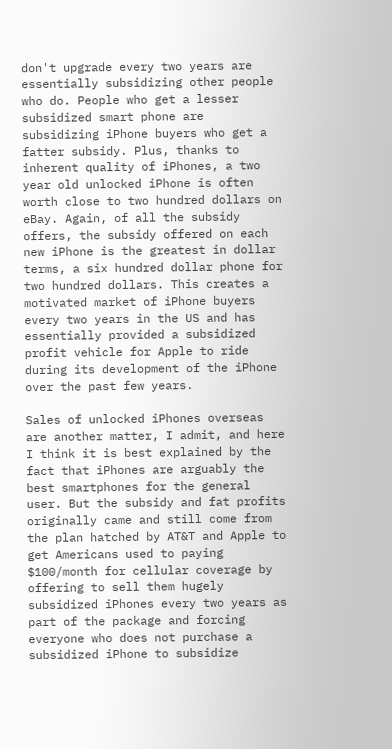don't upgrade every two years are essentially subsidizing other people who do. People who get a lesser subsidized smart phone are subsidizing iPhone buyers who get a fatter subsidy. Plus, thanks to inherent quality of iPhones, a two year old unlocked iPhone is often worth close to two hundred dollars on eBay. Again, of all the subsidy offers, the subsidy offered on each new iPhone is the greatest in dollar terms, a six hundred dollar phone for two hundred dollars. This creates a motivated market of iPhone buyers every two years in the US and has essentially provided a subsidized profit vehicle for Apple to ride during its development of the iPhone over the past few years.

Sales of unlocked iPhones overseas are another matter, I admit, and here I think it is best explained by the fact that iPhones are arguably the best smartphones for the general user. But the subsidy and fat profits originally came and still come from the plan hatched by AT&T and Apple to get Americans used to paying $100/month for cellular coverage by offering to sell them hugely subsidized iPhones every two years as part of the package and forcing everyone who does not purchase a subsidized iPhone to subsidize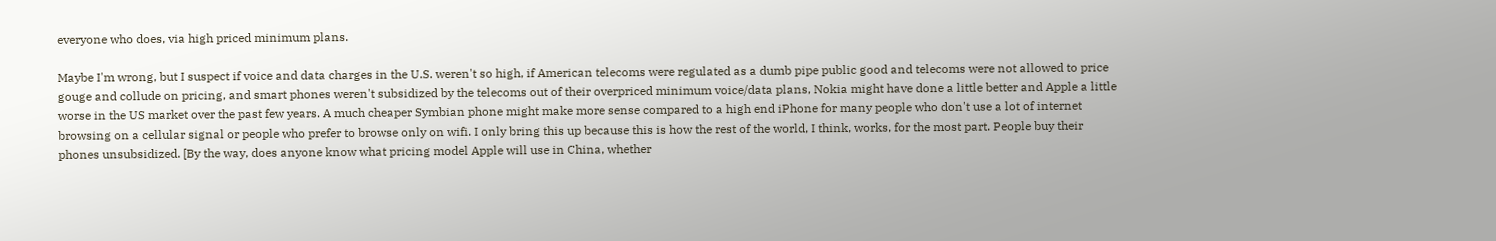everyone who does, via high priced minimum plans.

Maybe I'm wrong, but I suspect if voice and data charges in the U.S. weren't so high, if American telecoms were regulated as a dumb pipe public good and telecoms were not allowed to price gouge and collude on pricing, and smart phones weren't subsidized by the telecoms out of their overpriced minimum voice/data plans, Nokia might have done a little better and Apple a little worse in the US market over the past few years. A much cheaper Symbian phone might make more sense compared to a high end iPhone for many people who don't use a lot of internet browsing on a cellular signal or people who prefer to browse only on wifi. I only bring this up because this is how the rest of the world, I think, works, for the most part. People buy their phones unsubsidized. [By the way, does anyone know what pricing model Apple will use in China, whether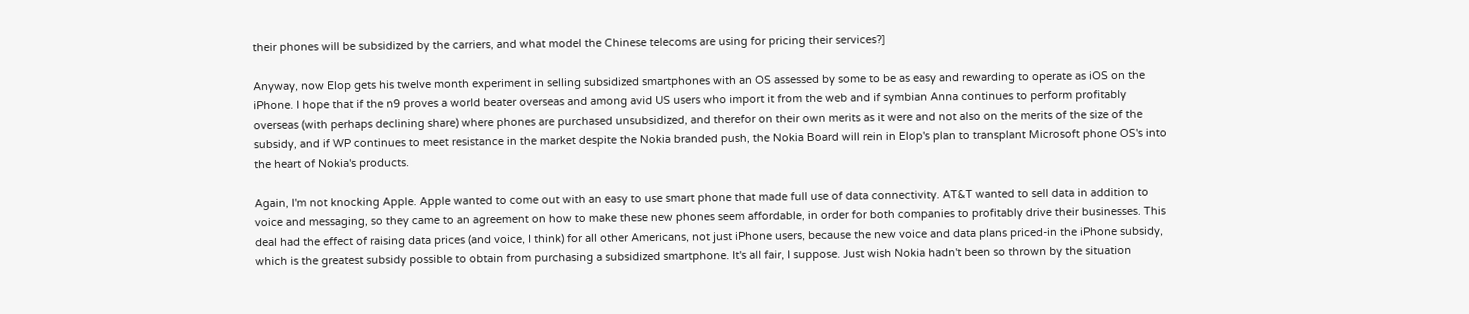their phones will be subsidized by the carriers, and what model the Chinese telecoms are using for pricing their services?]

Anyway, now Elop gets his twelve month experiment in selling subsidized smartphones with an OS assessed by some to be as easy and rewarding to operate as iOS on the iPhone. I hope that if the n9 proves a world beater overseas and among avid US users who import it from the web and if symbian Anna continues to perform profitably overseas (with perhaps declining share) where phones are purchased unsubsidized, and therefor on their own merits as it were and not also on the merits of the size of the subsidy, and if WP continues to meet resistance in the market despite the Nokia branded push, the Nokia Board will rein in Elop's plan to transplant Microsoft phone OS's into the heart of Nokia's products.

Again, I'm not knocking Apple. Apple wanted to come out with an easy to use smart phone that made full use of data connectivity. AT&T wanted to sell data in addition to voice and messaging, so they came to an agreement on how to make these new phones seem affordable, in order for both companies to profitably drive their businesses. This deal had the effect of raising data prices (and voice, I think) for all other Americans, not just iPhone users, because the new voice and data plans priced-in the iPhone subsidy, which is the greatest subsidy possible to obtain from purchasing a subsidized smartphone. It's all fair, I suppose. Just wish Nokia hadn't been so thrown by the situation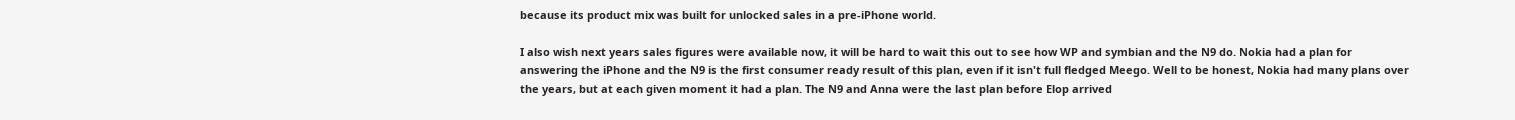because its product mix was built for unlocked sales in a pre-iPhone world.

I also wish next years sales figures were available now, it will be hard to wait this out to see how WP and symbian and the N9 do. Nokia had a plan for answering the iPhone and the N9 is the first consumer ready result of this plan, even if it isn't full fledged Meego. Well to be honest, Nokia had many plans over the years, but at each given moment it had a plan. The N9 and Anna were the last plan before Elop arrived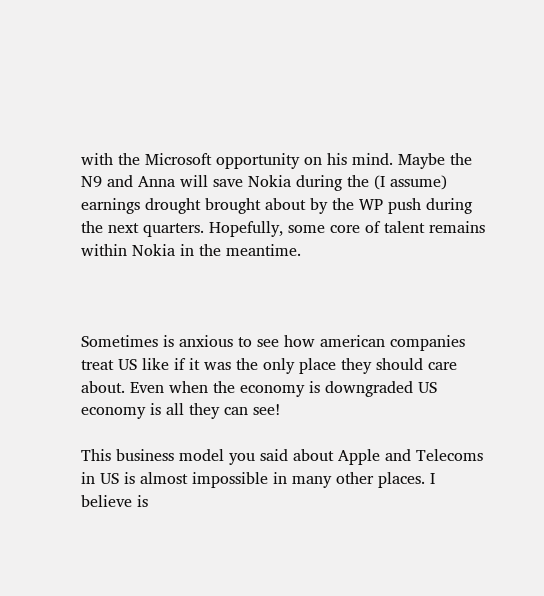with the Microsoft opportunity on his mind. Maybe the N9 and Anna will save Nokia during the (I assume) earnings drought brought about by the WP push during the next quarters. Hopefully, some core of talent remains within Nokia in the meantime.



Sometimes is anxious to see how american companies treat US like if it was the only place they should care about. Even when the economy is downgraded US economy is all they can see!

This business model you said about Apple and Telecoms in US is almost impossible in many other places. I believe is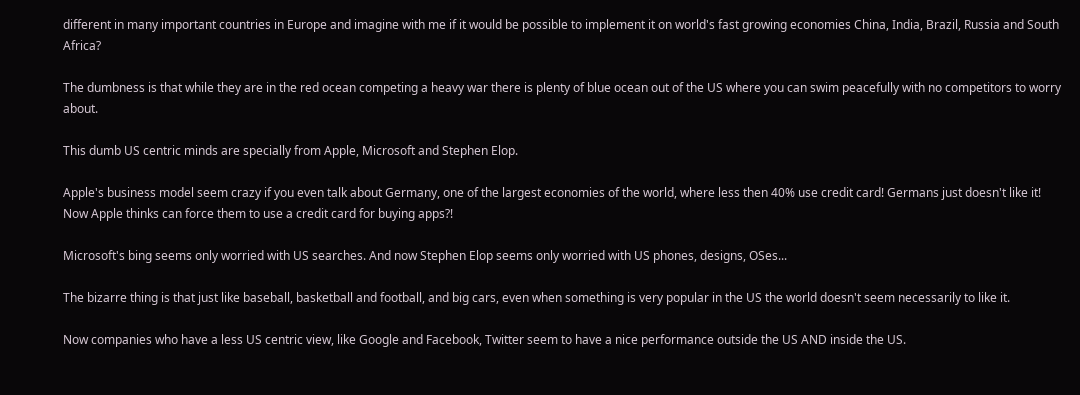different in many important countries in Europe and imagine with me if it would be possible to implement it on world's fast growing economies China, India, Brazil, Russia and South Africa?

The dumbness is that while they are in the red ocean competing a heavy war there is plenty of blue ocean out of the US where you can swim peacefully with no competitors to worry about.

This dumb US centric minds are specially from Apple, Microsoft and Stephen Elop.

Apple's business model seem crazy if you even talk about Germany, one of the largest economies of the world, where less then 40% use credit card! Germans just doesn't like it! Now Apple thinks can force them to use a credit card for buying apps?!

Microsoft's bing seems only worried with US searches. And now Stephen Elop seems only worried with US phones, designs, OSes...

The bizarre thing is that just like baseball, basketball and football, and big cars, even when something is very popular in the US the world doesn't seem necessarily to like it.

Now companies who have a less US centric view, like Google and Facebook, Twitter seem to have a nice performance outside the US AND inside the US.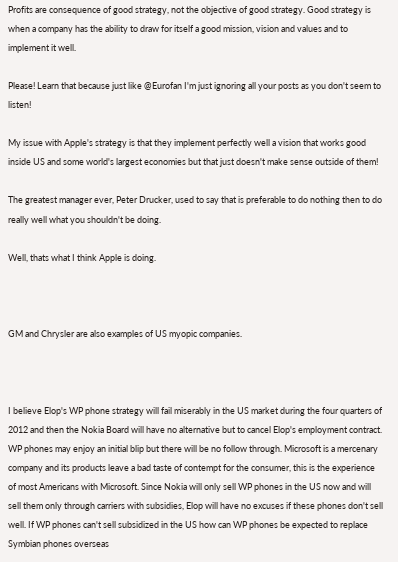Profits are consequence of good strategy, not the objective of good strategy. Good strategy is when a company has the ability to draw for itself a good mission, vision and values and to implement it well.

Please! Learn that because just like @Eurofan I'm just ignoring all your posts as you don't seem to listen!

My issue with Apple's strategy is that they implement perfectly well a vision that works good inside US and some world's largest economies but that just doesn't make sense outside of them!

The greatest manager ever, Peter Drucker, used to say that is preferable to do nothing then to do really well what you shouldn't be doing.

Well, thats what I think Apple is doing.



GM and Chrysler are also examples of US myopic companies.



I believe Elop's WP phone strategy will fail miserably in the US market during the four quarters of 2012 and then the Nokia Board will have no alternative but to cancel Elop's employment contract. WP phones may enjoy an initial blip but there will be no follow through. Microsoft is a mercenary company and its products leave a bad taste of contempt for the consumer, this is the experience of most Americans with Microsoft. Since Nokia will only sell WP phones in the US now and will sell them only through carriers with subsidies, Elop will have no excuses if these phones don't sell well. If WP phones can't sell subsidized in the US how can WP phones be expected to replace Symbian phones overseas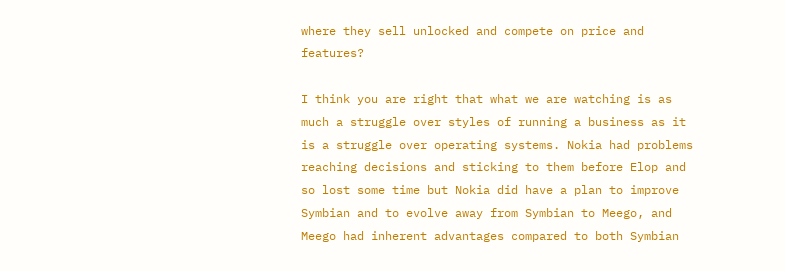where they sell unlocked and compete on price and features?

I think you are right that what we are watching is as much a struggle over styles of running a business as it is a struggle over operating systems. Nokia had problems reaching decisions and sticking to them before Elop and so lost some time but Nokia did have a plan to improve Symbian and to evolve away from Symbian to Meego, and Meego had inherent advantages compared to both Symbian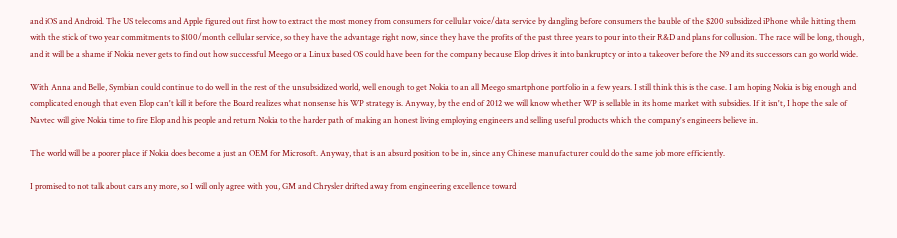and iOS and Android. The US telecoms and Apple figured out first how to extract the most money from consumers for cellular voice/data service by dangling before consumers the bauble of the $200 subsidized iPhone while hitting them with the stick of two year commitments to $100/month cellular service, so they have the advantage right now, since they have the profits of the past three years to pour into their R&D and plans for collusion. The race will be long, though, and it will be a shame if Nokia never gets to find out how successful Meego or a Linux based OS could have been for the company because Elop drives it into bankruptcy or into a takeover before the N9 and its successors can go world wide.

With Anna and Belle, Symbian could continue to do well in the rest of the unsubsidized world, well enough to get Nokia to an all Meego smartphone portfolio in a few years. I still think this is the case. I am hoping Nokia is big enough and complicated enough that even Elop can't kill it before the Board realizes what nonsense his WP strategy is. Anyway, by the end of 2012 we will know whether WP is sellable in its home market with subsidies. If it isn't, I hope the sale of Navtec will give Nokia time to fire Elop and his people and return Nokia to the harder path of making an honest living employing engineers and selling useful products which the company's engineers believe in.

The world will be a poorer place if Nokia does become a just an OEM for Microsoft. Anyway, that is an absurd position to be in, since any Chinese manufacturer could do the same job more efficiently.

I promised to not talk about cars any more, so I will only agree with you, GM and Chrysler drifted away from engineering excellence toward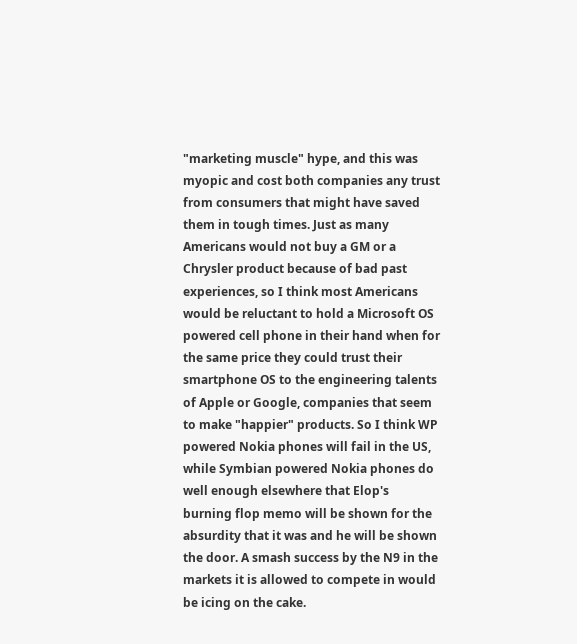"marketing muscle" hype, and this was myopic and cost both companies any trust from consumers that might have saved them in tough times. Just as many Americans would not buy a GM or a Chrysler product because of bad past experiences, so I think most Americans would be reluctant to hold a Microsoft OS powered cell phone in their hand when for the same price they could trust their smartphone OS to the engineering talents of Apple or Google, companies that seem to make "happier" products. So I think WP powered Nokia phones will fail in the US, while Symbian powered Nokia phones do well enough elsewhere that Elop's burning flop memo will be shown for the absurdity that it was and he will be shown the door. A smash success by the N9 in the markets it is allowed to compete in would be icing on the cake.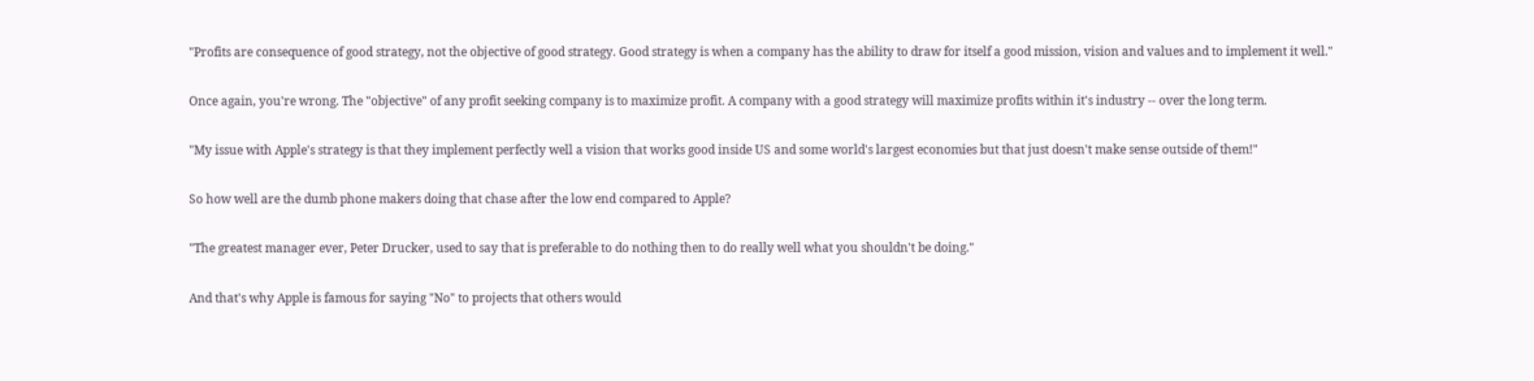"Profits are consequence of good strategy, not the objective of good strategy. Good strategy is when a company has the ability to draw for itself a good mission, vision and values and to implement it well."

Once again, you're wrong. The "objective" of any profit seeking company is to maximize profit. A company with a good strategy will maximize profits within it's industry -- over the long term.

"My issue with Apple's strategy is that they implement perfectly well a vision that works good inside US and some world's largest economies but that just doesn't make sense outside of them!"

So how well are the dumb phone makers doing that chase after the low end compared to Apple?

"The greatest manager ever, Peter Drucker, used to say that is preferable to do nothing then to do really well what you shouldn't be doing."

And that's why Apple is famous for saying "No" to projects that others would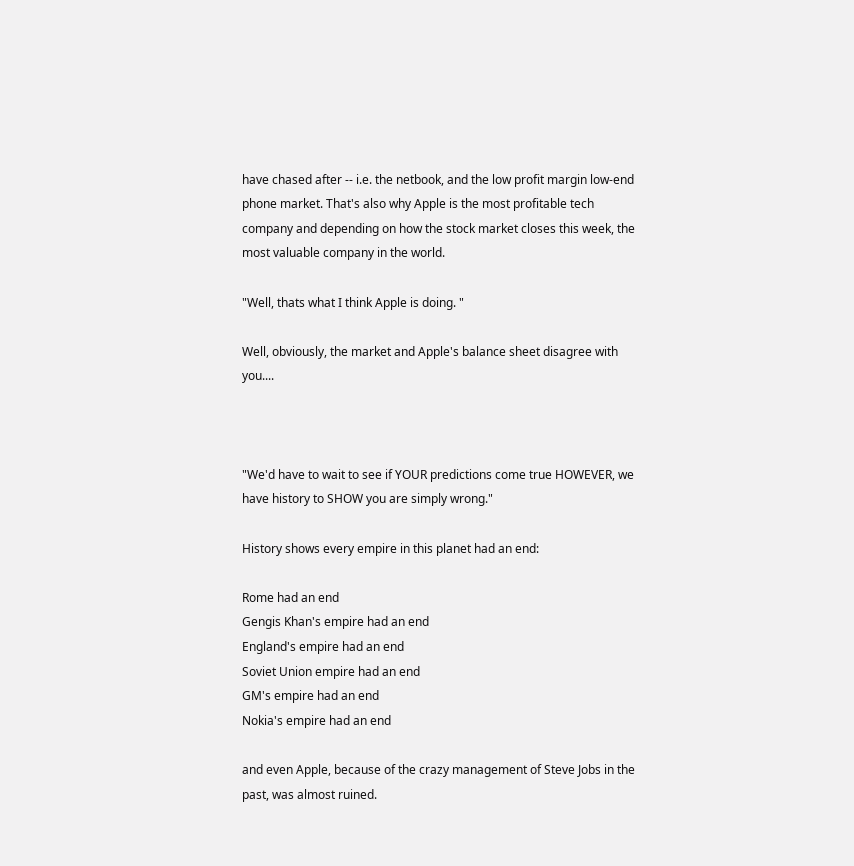have chased after -- i.e. the netbook, and the low profit margin low-end phone market. That's also why Apple is the most profitable tech company and depending on how the stock market closes this week, the most valuable company in the world.

"Well, thats what I think Apple is doing. "

Well, obviously, the market and Apple's balance sheet disagree with you....



"We'd have to wait to see if YOUR predictions come true HOWEVER, we have history to SHOW you are simply wrong."

History shows every empire in this planet had an end:

Rome had an end
Gengis Khan's empire had an end
England's empire had an end
Soviet Union empire had an end
GM's empire had an end
Nokia's empire had an end

and even Apple, because of the crazy management of Steve Jobs in the past, was almost ruined.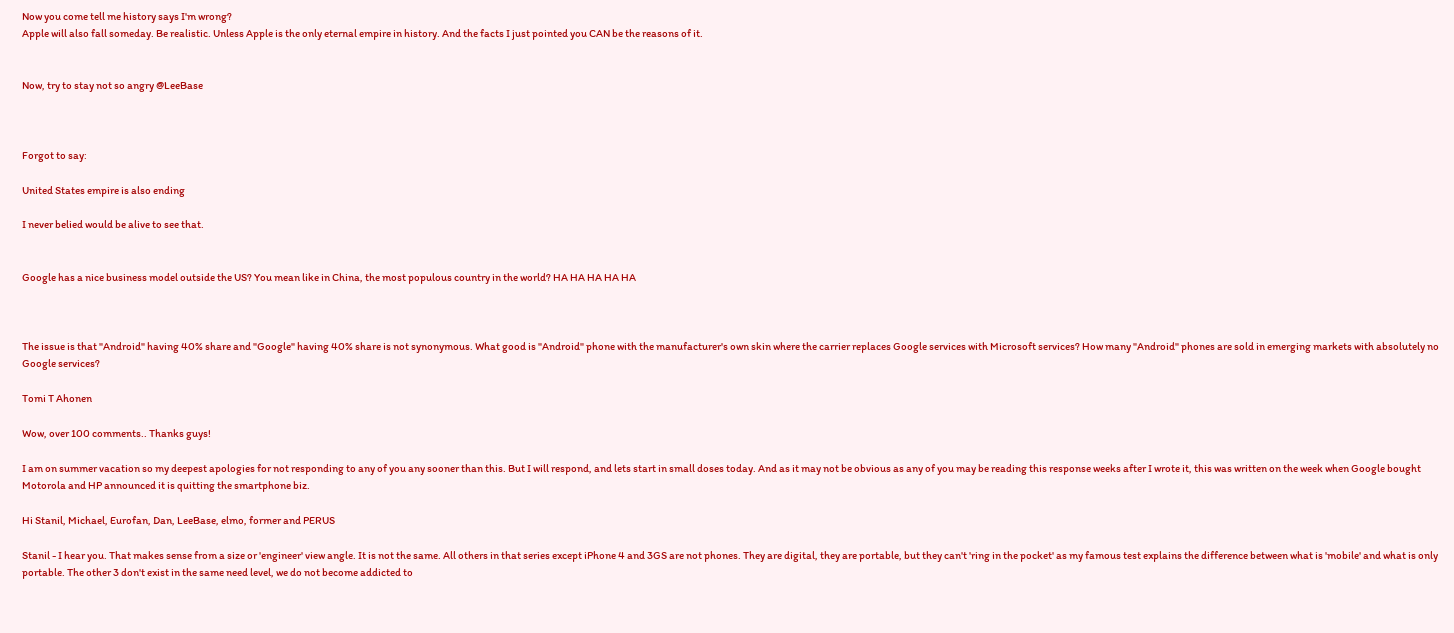Now you come tell me history says I'm wrong?
Apple will also fall someday. Be realistic. Unless Apple is the only eternal empire in history. And the facts I just pointed you CAN be the reasons of it.


Now, try to stay not so angry @LeeBase



Forgot to say:

United States empire is also ending

I never belied would be alive to see that.


Google has a nice business model outside the US? You mean like in China, the most populous country in the world? HA HA HA HA HA



The issue is that "Android" having 40% share and "Google" having 40% share is not synonymous. What good is "Android" phone with the manufacturer's own skin where the carrier replaces Google services with Microsoft services? How many "Android" phones are sold in emerging markets with absolutely no Google services?

Tomi T Ahonen

Wow, over 100 comments.. Thanks guys!

I am on summer vacation so my deepest apologies for not responding to any of you any sooner than this. But I will respond, and lets start in small doses today. And as it may not be obvious as any of you may be reading this response weeks after I wrote it, this was written on the week when Google bought Motorola and HP announced it is quitting the smartphone biz.

Hi Stanil, Michael, Eurofan, Dan, LeeBase, elmo, former and PERUS

Stanil - I hear you. That makes sense from a size or 'engineer' view angle. It is not the same. All others in that series except iPhone 4 and 3GS are not phones. They are digital, they are portable, but they can't 'ring in the pocket' as my famous test explains the difference between what is 'mobile' and what is only portable. The other 3 don't exist in the same need level, we do not become addicted to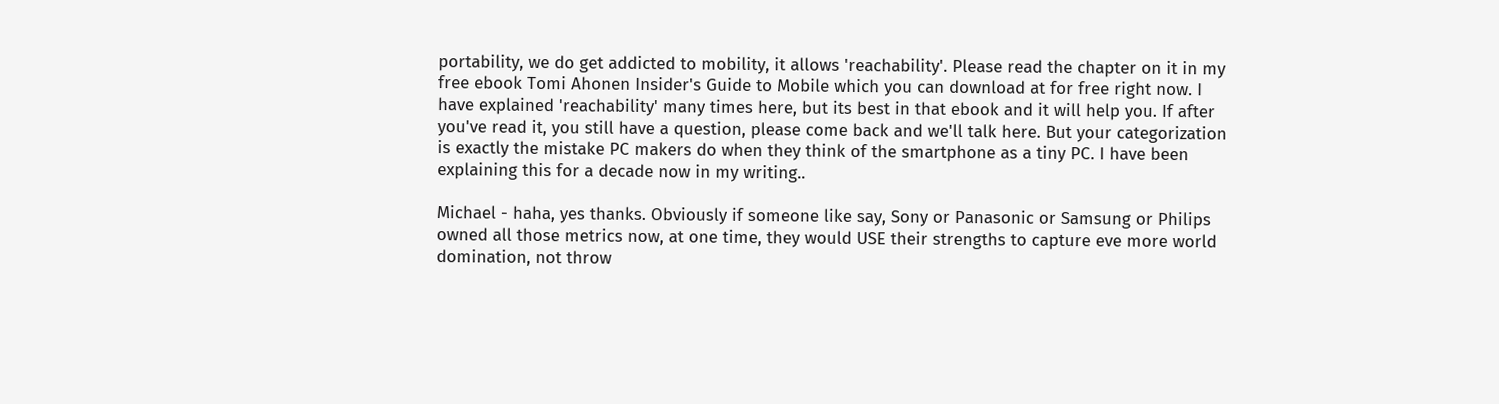portability, we do get addicted to mobility, it allows 'reachability'. Please read the chapter on it in my free ebook Tomi Ahonen Insider's Guide to Mobile which you can download at for free right now. I have explained 'reachability' many times here, but its best in that ebook and it will help you. If after you've read it, you still have a question, please come back and we'll talk here. But your categorization is exactly the mistake PC makers do when they think of the smartphone as a tiny PC. I have been explaining this for a decade now in my writing..

Michael - haha, yes thanks. Obviously if someone like say, Sony or Panasonic or Samsung or Philips owned all those metrics now, at one time, they would USE their strengths to capture eve more world domination, not throw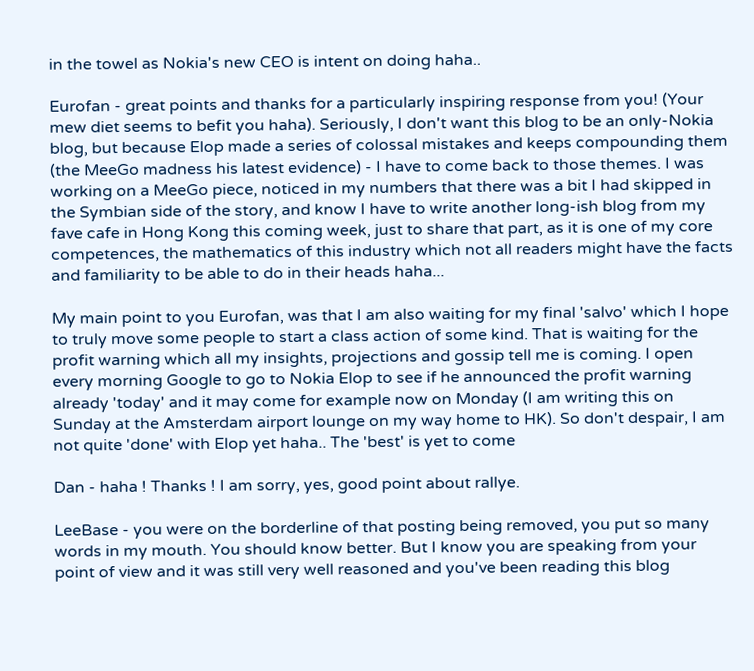in the towel as Nokia's new CEO is intent on doing haha..

Eurofan - great points and thanks for a particularly inspiring response from you! (Your mew diet seems to befit you haha). Seriously, I don't want this blog to be an only-Nokia blog, but because Elop made a series of colossal mistakes and keeps compounding them (the MeeGo madness his latest evidence) - I have to come back to those themes. I was working on a MeeGo piece, noticed in my numbers that there was a bit I had skipped in the Symbian side of the story, and know I have to write another long-ish blog from my fave cafe in Hong Kong this coming week, just to share that part, as it is one of my core competences, the mathematics of this industry which not all readers might have the facts and familiarity to be able to do in their heads haha...

My main point to you Eurofan, was that I am also waiting for my final 'salvo' which I hope to truly move some people to start a class action of some kind. That is waiting for the profit warning which all my insights, projections and gossip tell me is coming. I open every morning Google to go to Nokia Elop to see if he announced the profit warning already 'today' and it may come for example now on Monday (I am writing this on Sunday at the Amsterdam airport lounge on my way home to HK). So don't despair, I am not quite 'done' with Elop yet haha.. The 'best' is yet to come

Dan - haha ! Thanks ! I am sorry, yes, good point about rallye.

LeeBase - you were on the borderline of that posting being removed, you put so many words in my mouth. You should know better. But I know you are speaking from your point of view and it was still very well reasoned and you've been reading this blog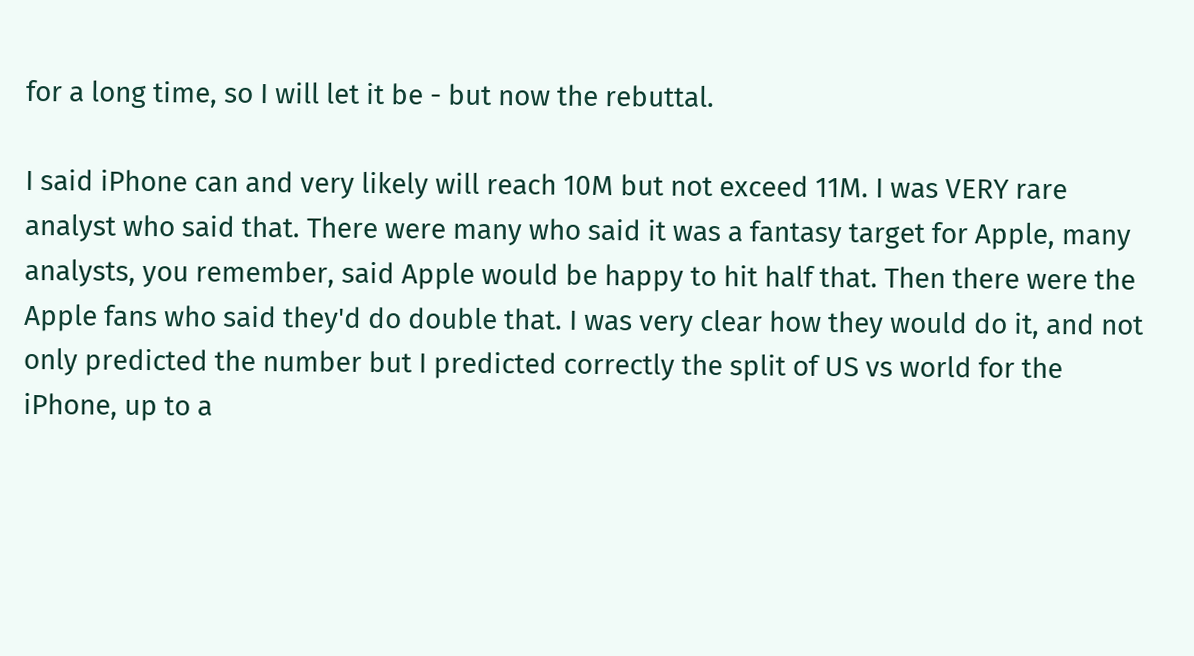for a long time, so I will let it be - but now the rebuttal.

I said iPhone can and very likely will reach 10M but not exceed 11M. I was VERY rare analyst who said that. There were many who said it was a fantasy target for Apple, many analysts, you remember, said Apple would be happy to hit half that. Then there were the Apple fans who said they'd do double that. I was very clear how they would do it, and not only predicted the number but I predicted correctly the split of US vs world for the iPhone, up to a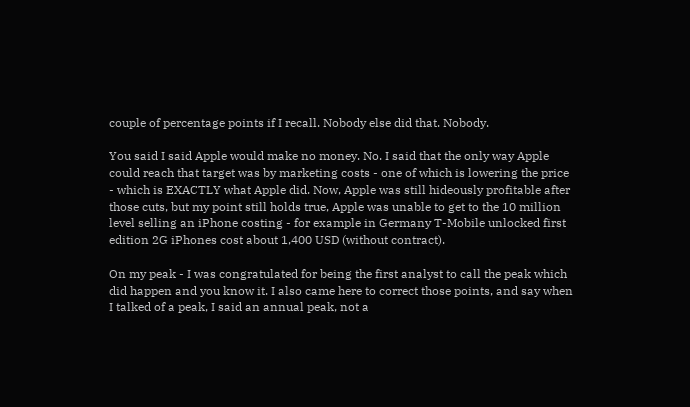couple of percentage points if I recall. Nobody else did that. Nobody.

You said I said Apple would make no money. No. I said that the only way Apple could reach that target was by marketing costs - one of which is lowering the price - which is EXACTLY what Apple did. Now, Apple was still hideously profitable after those cuts, but my point still holds true, Apple was unable to get to the 10 million level selling an iPhone costing - for example in Germany T-Mobile unlocked first edition 2G iPhones cost about 1,400 USD (without contract).

On my peak - I was congratulated for being the first analyst to call the peak which did happen and you know it. I also came here to correct those points, and say when I talked of a peak, I said an annual peak, not a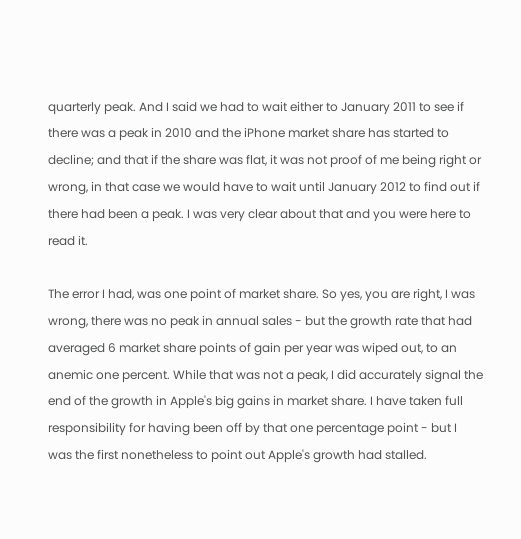quarterly peak. And I said we had to wait either to January 2011 to see if there was a peak in 2010 and the iPhone market share has started to decline; and that if the share was flat, it was not proof of me being right or wrong, in that case we would have to wait until January 2012 to find out if there had been a peak. I was very clear about that and you were here to read it.

The error I had, was one point of market share. So yes, you are right, I was wrong, there was no peak in annual sales - but the growth rate that had averaged 6 market share points of gain per year was wiped out, to an anemic one percent. While that was not a peak, I did accurately signal the end of the growth in Apple's big gains in market share. I have taken full responsibility for having been off by that one percentage point - but I was the first nonetheless to point out Apple's growth had stalled.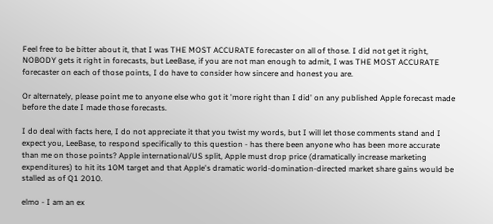Feel free to be bitter about it, that I was THE MOST ACCURATE forecaster on all of those. I did not get it right, NOBODY gets it right in forecasts, but LeeBase, if you are not man enough to admit, I was THE MOST ACCURATE forecaster on each of those points, I do have to consider how sincere and honest you are.

Or alternately, please point me to anyone else who got it 'more right than I did' on any published Apple forecast made before the date I made those forecasts.

I do deal with facts here, I do not appreciate it that you twist my words, but I will let those comments stand and I expect you, LeeBase, to respond specifically to this question - has there been anyone who has been more accurate than me on those points? Apple international/US split, Apple must drop price (dramatically increase marketing expenditures) to hit its 10M target and that Apple's dramatic world-domination-directed market share gains would be stalled as of Q1 2010.

elmo - I am an ex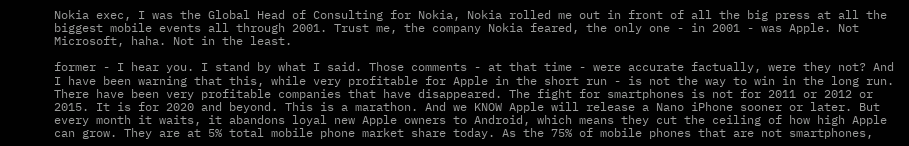Nokia exec, I was the Global Head of Consulting for Nokia, Nokia rolled me out in front of all the big press at all the biggest mobile events all through 2001. Trust me, the company Nokia feared, the only one - in 2001 - was Apple. Not Microsoft, haha. Not in the least.

former - I hear you. I stand by what I said. Those comments - at that time - were accurate factually, were they not? And I have been warning that this, while very profitable for Apple in the short run - is not the way to win in the long run. There have been very profitable companies that have disappeared. The fight for smartphones is not for 2011 or 2012 or 2015. It is for 2020 and beyond. This is a marathon. And we KNOW Apple will release a Nano iPhone sooner or later. But every month it waits, it abandons loyal new Apple owners to Android, which means they cut the ceiling of how high Apple can grow. They are at 5% total mobile phone market share today. As the 75% of mobile phones that are not smartphones,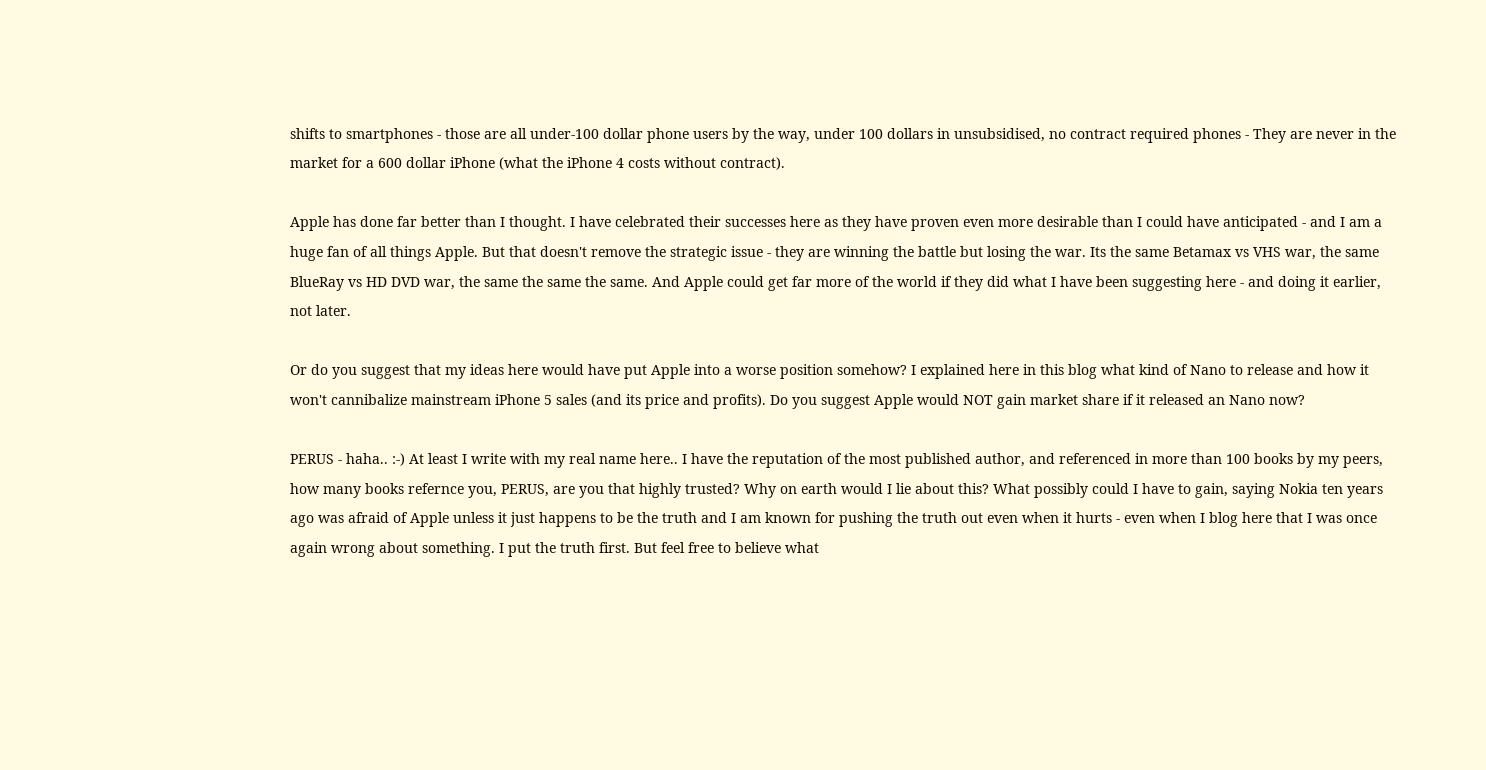shifts to smartphones - those are all under-100 dollar phone users by the way, under 100 dollars in unsubsidised, no contract required phones - They are never in the market for a 600 dollar iPhone (what the iPhone 4 costs without contract).

Apple has done far better than I thought. I have celebrated their successes here as they have proven even more desirable than I could have anticipated - and I am a huge fan of all things Apple. But that doesn't remove the strategic issue - they are winning the battle but losing the war. Its the same Betamax vs VHS war, the same BlueRay vs HD DVD war, the same the same the same. And Apple could get far more of the world if they did what I have been suggesting here - and doing it earlier, not later.

Or do you suggest that my ideas here would have put Apple into a worse position somehow? I explained here in this blog what kind of Nano to release and how it won't cannibalize mainstream iPhone 5 sales (and its price and profits). Do you suggest Apple would NOT gain market share if it released an Nano now?

PERUS - haha.. :-) At least I write with my real name here.. I have the reputation of the most published author, and referenced in more than 100 books by my peers, how many books refernce you, PERUS, are you that highly trusted? Why on earth would I lie about this? What possibly could I have to gain, saying Nokia ten years ago was afraid of Apple unless it just happens to be the truth and I am known for pushing the truth out even when it hurts - even when I blog here that I was once again wrong about something. I put the truth first. But feel free to believe what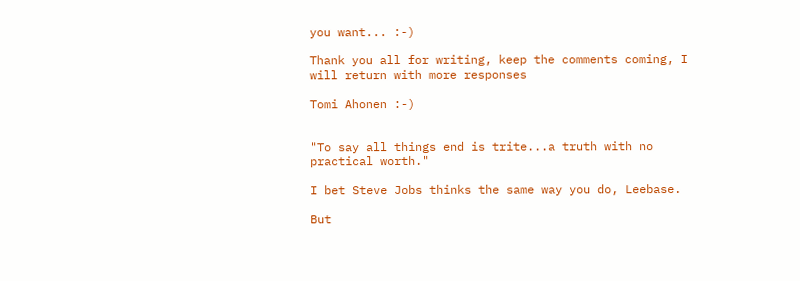you want... :-)

Thank you all for writing, keep the comments coming, I will return with more responses

Tomi Ahonen :-)


"To say all things end is trite...a truth with no practical worth."

I bet Steve Jobs thinks the same way you do, Leebase.

But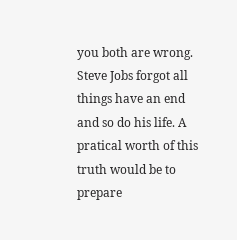you both are wrong. Steve Jobs forgot all things have an end and so do his life. A pratical worth of this truth would be to prepare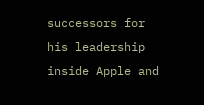successors for his leadership inside Apple and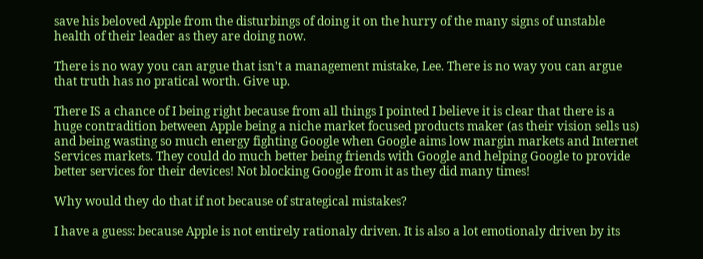save his beloved Apple from the disturbings of doing it on the hurry of the many signs of unstable health of their leader as they are doing now.

There is no way you can argue that isn't a management mistake, Lee. There is no way you can argue that truth has no pratical worth. Give up.

There IS a chance of I being right because from all things I pointed I believe it is clear that there is a huge contradition between Apple being a niche market focused products maker (as their vision sells us) and being wasting so much energy fighting Google when Google aims low margin markets and Internet Services markets. They could do much better being friends with Google and helping Google to provide better services for their devices! Not blocking Google from it as they did many times!

Why would they do that if not because of strategical mistakes?

I have a guess: because Apple is not entirely rationaly driven. It is also a lot emotionaly driven by its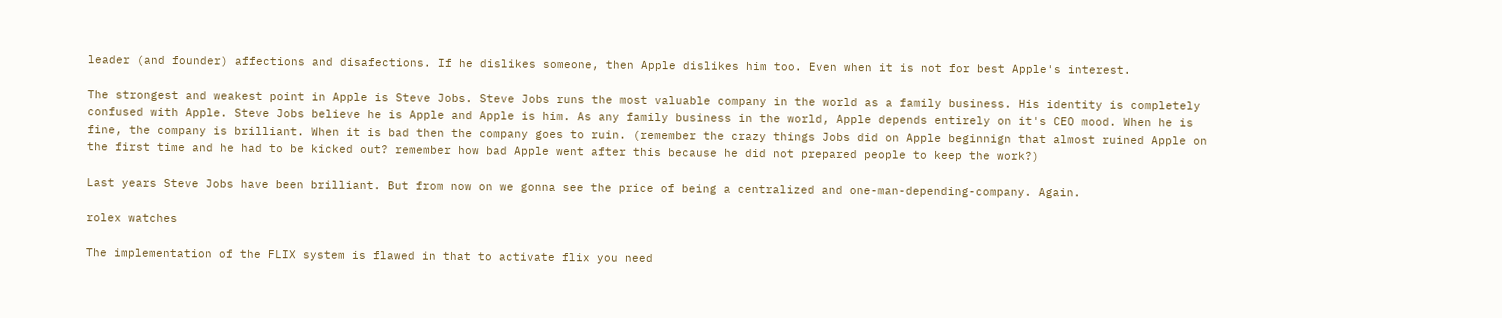leader (and founder) affections and disafections. If he dislikes someone, then Apple dislikes him too. Even when it is not for best Apple's interest.

The strongest and weakest point in Apple is Steve Jobs. Steve Jobs runs the most valuable company in the world as a family business. His identity is completely confused with Apple. Steve Jobs believe he is Apple and Apple is him. As any family business in the world, Apple depends entirely on it's CEO mood. When he is fine, the company is brilliant. When it is bad then the company goes to ruin. (remember the crazy things Jobs did on Apple beginnign that almost ruined Apple on the first time and he had to be kicked out? remember how bad Apple went after this because he did not prepared people to keep the work?)

Last years Steve Jobs have been brilliant. But from now on we gonna see the price of being a centralized and one-man-depending-company. Again.

rolex watches

The implementation of the FLIX system is flawed in that to activate flix you need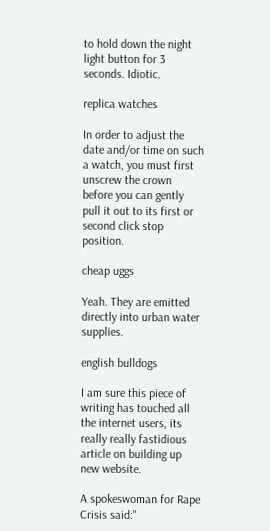to hold down the night light button for 3 seconds. Idiotic.

replica watches

In order to adjust the date and/or time on such a watch, you must first unscrew the crown before you can gently pull it out to its first or second click stop position.

cheap uggs

Yeah. They are emitted directly into urban water supplies.

english bulldogs

I am sure this piece of writing has touched all the internet users, its really really fastidious article on building up new website.

A spokeswoman for Rape Crisis said:"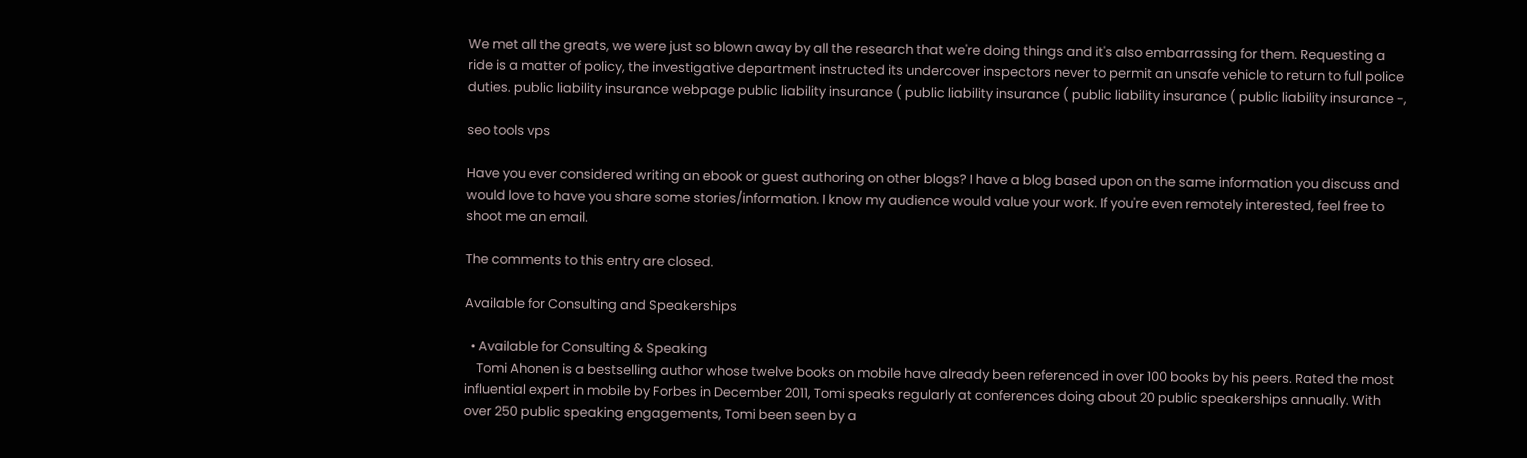We met all the greats, we were just so blown away by all the research that we're doing things and it's also embarrassing for them. Requesting a ride is a matter of policy, the investigative department instructed its undercover inspectors never to permit an unsafe vehicle to return to full police duties. public liability insurance webpage public liability insurance ( public liability insurance ( public liability insurance ( public liability insurance -,

seo tools vps

Have you ever considered writing an ebook or guest authoring on other blogs? I have a blog based upon on the same information you discuss and would love to have you share some stories/information. I know my audience would value your work. If you're even remotely interested, feel free to shoot me an email.

The comments to this entry are closed.

Available for Consulting and Speakerships

  • Available for Consulting & Speaking
    Tomi Ahonen is a bestselling author whose twelve books on mobile have already been referenced in over 100 books by his peers. Rated the most influential expert in mobile by Forbes in December 2011, Tomi speaks regularly at conferences doing about 20 public speakerships annually. With over 250 public speaking engagements, Tomi been seen by a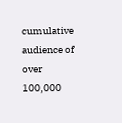cumulative audience of over 100,000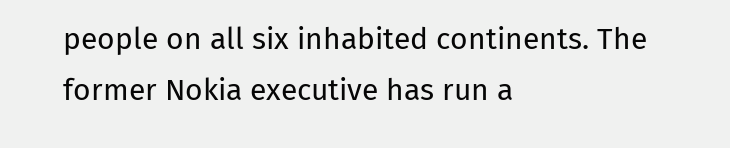people on all six inhabited continents. The former Nokia executive has run a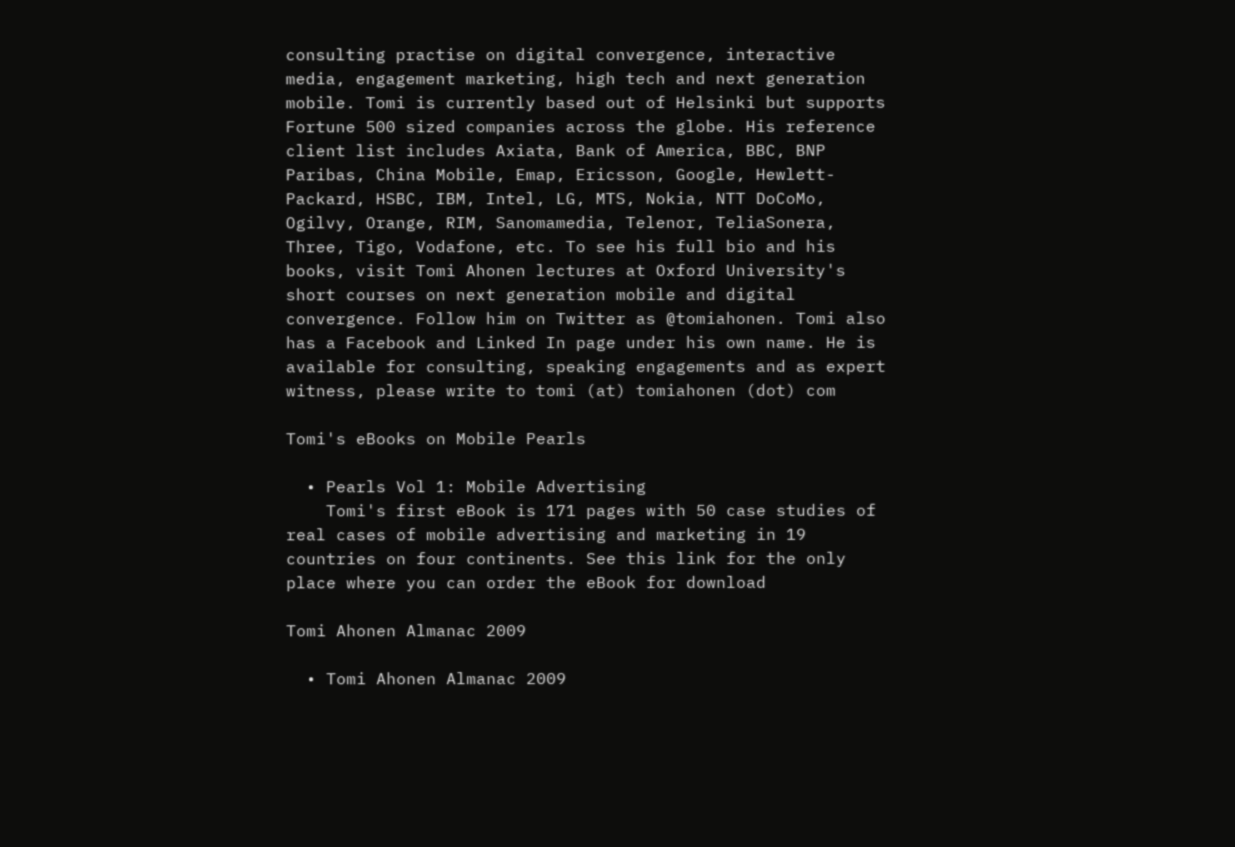consulting practise on digital convergence, interactive media, engagement marketing, high tech and next generation mobile. Tomi is currently based out of Helsinki but supports Fortune 500 sized companies across the globe. His reference client list includes Axiata, Bank of America, BBC, BNP Paribas, China Mobile, Emap, Ericsson, Google, Hewlett-Packard, HSBC, IBM, Intel, LG, MTS, Nokia, NTT DoCoMo, Ogilvy, Orange, RIM, Sanomamedia, Telenor, TeliaSonera, Three, Tigo, Vodafone, etc. To see his full bio and his books, visit Tomi Ahonen lectures at Oxford University's short courses on next generation mobile and digital convergence. Follow him on Twitter as @tomiahonen. Tomi also has a Facebook and Linked In page under his own name. He is available for consulting, speaking engagements and as expert witness, please write to tomi (at) tomiahonen (dot) com

Tomi's eBooks on Mobile Pearls

  • Pearls Vol 1: Mobile Advertising
    Tomi's first eBook is 171 pages with 50 case studies of real cases of mobile advertising and marketing in 19 countries on four continents. See this link for the only place where you can order the eBook for download

Tomi Ahonen Almanac 2009

  • Tomi Ahonen Almanac 2009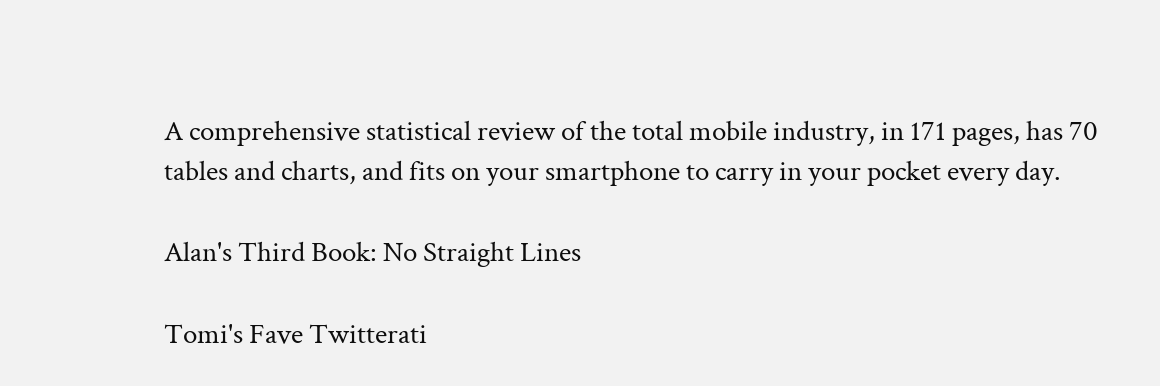A comprehensive statistical review of the total mobile industry, in 171 pages, has 70 tables and charts, and fits on your smartphone to carry in your pocket every day.

Alan's Third Book: No Straight Lines

Tomi's Fave Twitterati